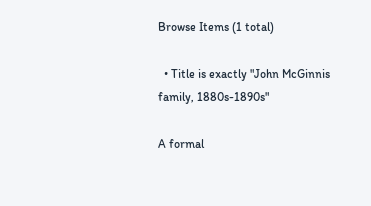Browse Items (1 total)

  • Title is exactly "John McGinnis family, 1880s-1890s"

A formal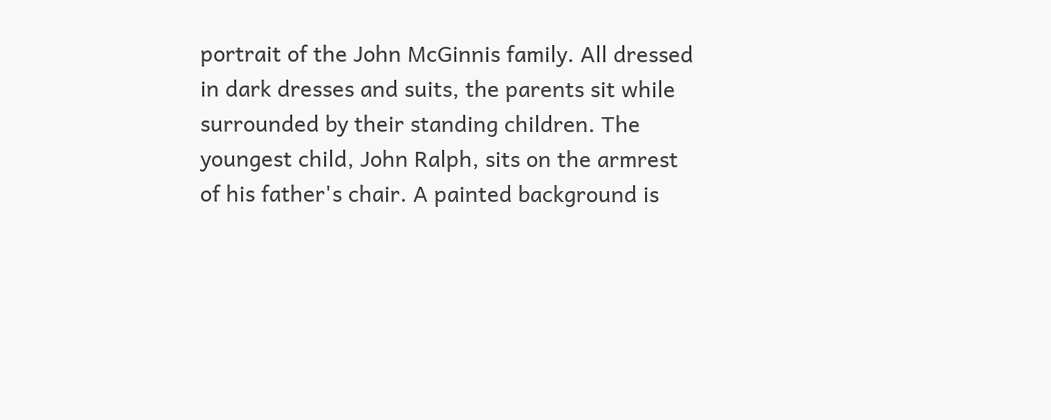portrait of the John McGinnis family. All dressed in dark dresses and suits, the parents sit while surrounded by their standing children. The youngest child, John Ralph, sits on the armrest of his father's chair. A painted background is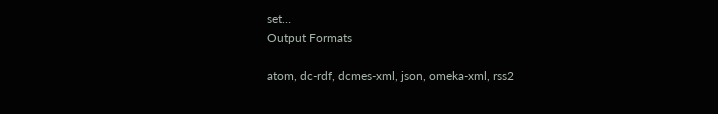set…
Output Formats

atom, dc-rdf, dcmes-xml, json, omeka-xml, rss2